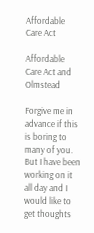Affordable Care Act

Affordable Care Act and Olmstead

Forgive me in advance if this is boring to many of you. But I have been working on it all day and I would like to get thoughts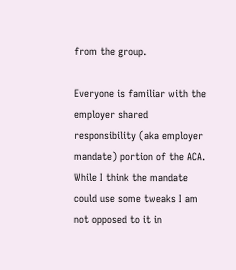from the group.

Everyone is familiar with the employer shared responsibility (aka employer mandate) portion of the ACA. While I think the mandate could use some tweaks I am not opposed to it in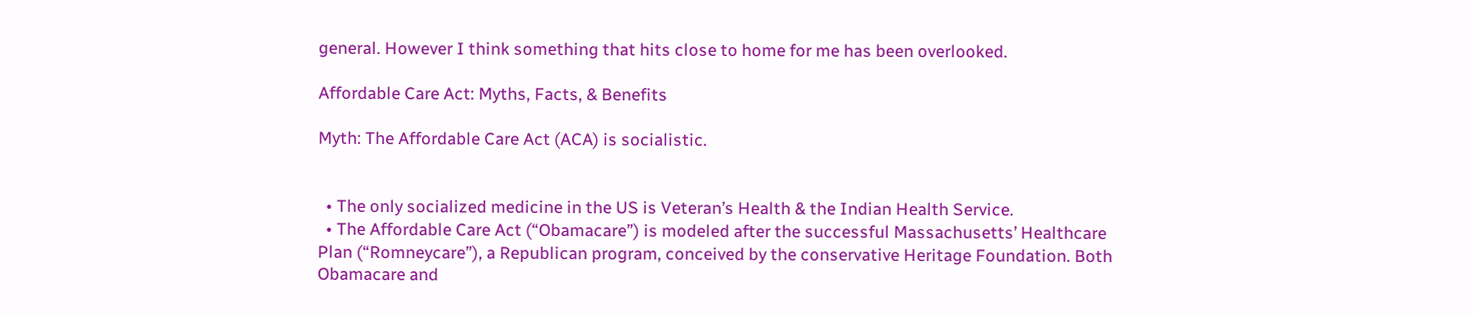general. However I think something that hits close to home for me has been overlooked.

Affordable Care Act: Myths, Facts, & Benefits

Myth: The Affordable Care Act (ACA) is socialistic.


  • The only socialized medicine in the US is Veteran’s Health & the Indian Health Service.
  • The Affordable Care Act (“Obamacare”) is modeled after the successful Massachusetts’ Healthcare Plan (“Romneycare”), a Republican program, conceived by the conservative Heritage Foundation. Both Obamacare and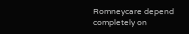Romneycare depend completely on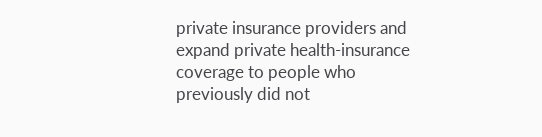private insurance providers and expand private health-insurance coverage to people who previously did not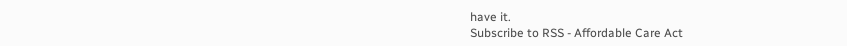have it.
Subscribe to RSS - Affordable Care Act